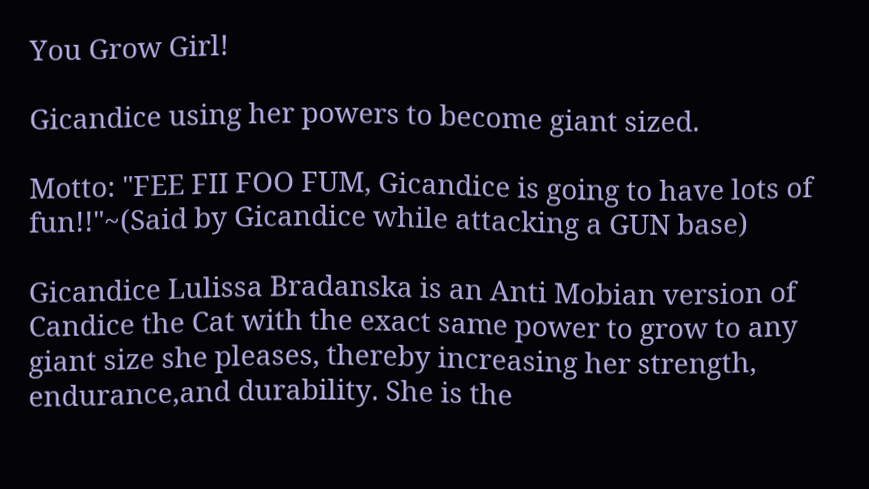You Grow Girl!

Gicandice using her powers to become giant sized.

Motto: "FEE FII FOO FUM, Gicandice is going to have lots of fun!!"~(Said by Gicandice while attacking a GUN base)

Gicandice Lulissa Bradanska is an Anti Mobian version of Candice the Cat with the exact same power to grow to any giant size she pleases, thereby increasing her strength, endurance,and durability. She is the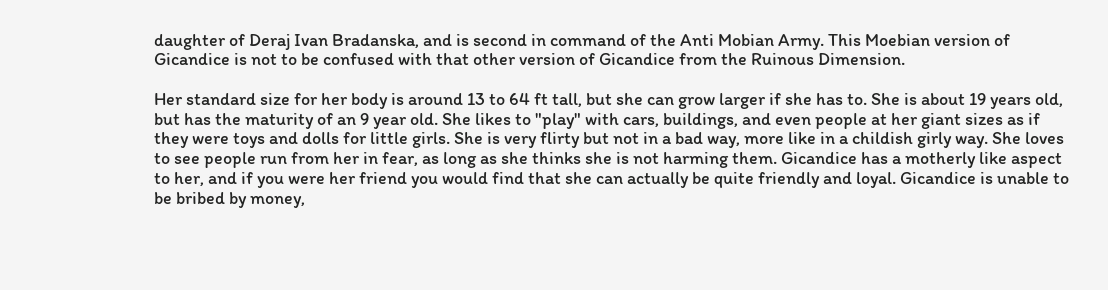daughter of Deraj Ivan Bradanska, and is second in command of the Anti Mobian Army. This Moebian version of Gicandice is not to be confused with that other version of Gicandice from the Ruinous Dimension.

Her standard size for her body is around 13 to 64 ft tall, but she can grow larger if she has to. She is about 19 years old, but has the maturity of an 9 year old. She likes to "play" with cars, buildings, and even people at her giant sizes as if they were toys and dolls for little girls. She is very flirty but not in a bad way, more like in a childish girly way. She loves to see people run from her in fear, as long as she thinks she is not harming them. Gicandice has a motherly like aspect to her, and if you were her friend you would find that she can actually be quite friendly and loyal. Gicandice is unable to be bribed by money,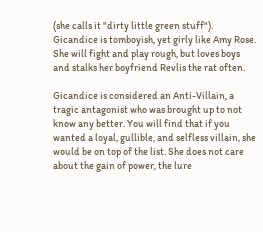(she calls it "dirty little green stuff"). Gicandice is tomboyish, yet girly like Amy Rose. She will fight and play rough, but loves boys and stalks her boyfriend Revlis the rat often.

Gicandice is considered an Anti-Villain, a tragic antagonist who was brought up to not know any better. You will find that if you wanted a loyal, gullible, and selfless villain, she would be on top of the list. She does not care about the gain of power, the lure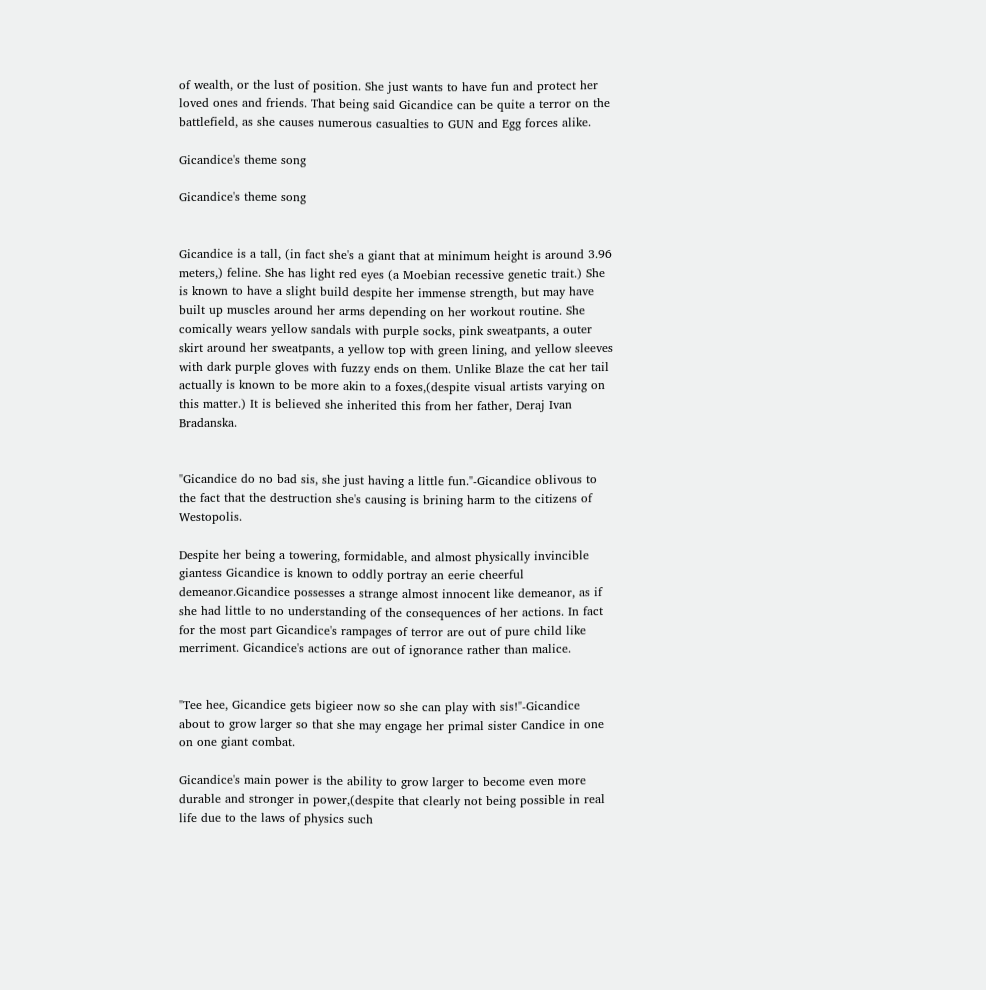of wealth, or the lust of position. She just wants to have fun and protect her loved ones and friends. That being said Gicandice can be quite a terror on the battlefield, as she causes numerous casualties to GUN and Egg forces alike.

Gicandice's theme song

Gicandice's theme song


Gicandice is a tall, (in fact she's a giant that at minimum height is around 3.96 meters,) feline. She has light red eyes (a Moebian recessive genetic trait.) She is known to have a slight build despite her immense strength, but may have built up muscles around her arms depending on her workout routine. She comically wears yellow sandals with purple socks, pink sweatpants, a outer skirt around her sweatpants, a yellow top with green lining, and yellow sleeves with dark purple gloves with fuzzy ends on them. Unlike Blaze the cat her tail actually is known to be more akin to a foxes,(despite visual artists varying on this matter.) It is believed she inherited this from her father, Deraj Ivan Bradanska.


"Gicandice do no bad sis, she just having a little fun."-Gicandice oblivous to the fact that the destruction she's causing is brining harm to the citizens of Westopolis.

Despite her being a towering, formidable, and almost physically invincible giantess Gicandice is known to oddly portray an eerie cheerful demeanor.Gicandice possesses a strange almost innocent like demeanor, as if she had little to no understanding of the consequences of her actions. In fact for the most part Gicandice's rampages of terror are out of pure child like merriment. Gicandice's actions are out of ignorance rather than malice.


"Tee hee, Gicandice gets bigieer now so she can play with sis!"-Gicandice about to grow larger so that she may engage her primal sister Candice in one on one giant combat.

Gicandice's main power is the ability to grow larger to become even more durable and stronger in power,(despite that clearly not being possible in real life due to the laws of physics such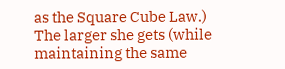as the Square Cube Law.) The larger she gets (while maintaining the same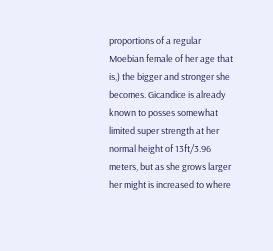proportions of a regular Moebian female of her age that is,) the bigger and stronger she becomes. Gicandice is already known to posses somewhat limited super strength at her normal height of 13ft/3.96 meters, but as she grows larger her might is increased to where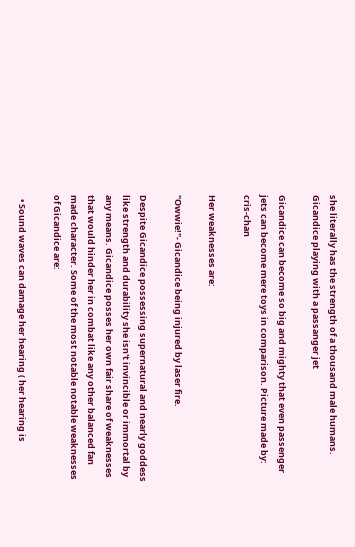she literally has the strength of a thousand male humans.
Gicandice playing with a passanger jet

Gicandice can become so big and mighty that even passenger jets can become mere toys in comparison. Picture made by: cris-chan

Her weaknesses are:

"Owwie!"- Gicandice being injured by laser fire.

Despite Gicandice possessing supernatural and nearly goddess like strength and durability she isn't invincible or immortal by any means. Gicandice posses her own fair share of weaknesses that would hinder her in combat like any other balanced fan made character. Some of the most notable notable weaknesses of Gicandice are:

  • Sound waves can damage her hearing ( her hearing is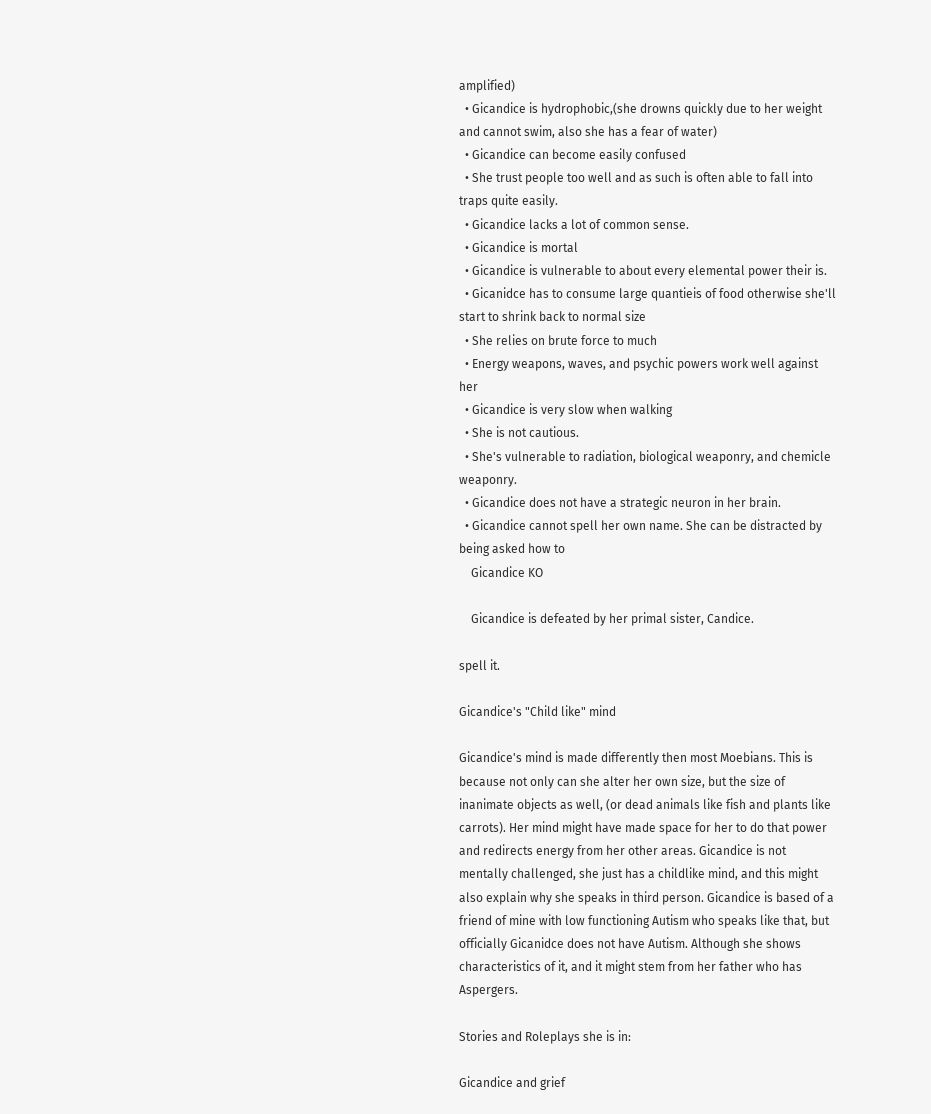amplified)
  • Gicandice is hydrophobic,(she drowns quickly due to her weight and cannot swim, also she has a fear of water)
  • Gicandice can become easily confused
  • She trust people too well and as such is often able to fall into traps quite easily.
  • Gicandice lacks a lot of common sense.
  • Gicandice is mortal
  • Gicandice is vulnerable to about every elemental power their is.
  • Gicanidce has to consume large quantieis of food otherwise she'll start to shrink back to normal size
  • She relies on brute force to much
  • Energy weapons, waves, and psychic powers work well against her
  • Gicandice is very slow when walking
  • She is not cautious.
  • She's vulnerable to radiation, biological weaponry, and chemicle weaponry.
  • Gicandice does not have a strategic neuron in her brain.
  • Gicandice cannot spell her own name. She can be distracted by being asked how to
    Gicandice KO

    Gicandice is defeated by her primal sister, Candice.

spell it.

Gicandice's "Child like" mind

Gicandice's mind is made differently then most Moebians. This is because not only can she alter her own size, but the size of inanimate objects as well, (or dead animals like fish and plants like carrots). Her mind might have made space for her to do that power and redirects energy from her other areas. Gicandice is not mentally challenged, she just has a childlike mind, and this might also explain why she speaks in third person. Gicandice is based of a friend of mine with low functioning Autism who speaks like that, but officially Gicanidce does not have Autism. Although she shows characteristics of it, and it might stem from her father who has Aspergers.

Stories and Roleplays she is in:

Gicandice and grief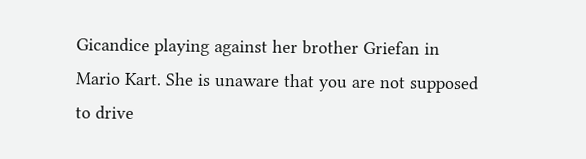Gicandice playing against her brother Griefan in Mario Kart. She is unaware that you are not supposed to drive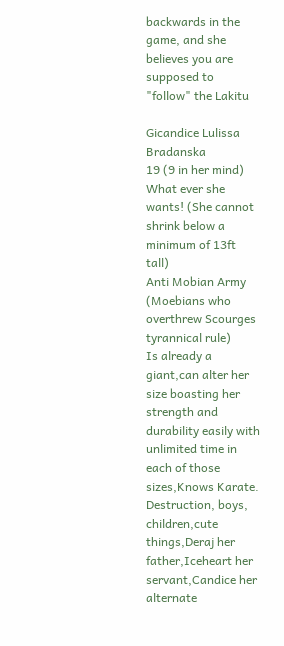backwards in the game, and she believes you are supposed to "follow" the Lakitu

Gicandice Lulissa Bradanska
19 (9 in her mind)
What ever she wants! (She cannot shrink below a minimum of 13ft tall)
Anti Mobian Army (Moebians who overthrew Scourges tyrannical rule)
Is already a giant,can alter her size boasting her strength and durability easily with unlimited time in each of those sizes,Knows Karate.
Destruction, boys, children,cute things,Deraj her father,Iceheart her servant,Candice her alternate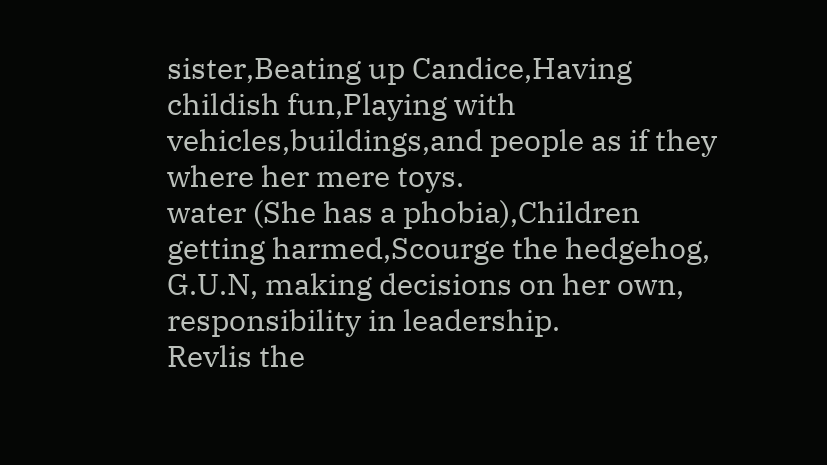sister,Beating up Candice,Having childish fun,Playing with vehicles,buildings,and people as if they where her mere toys.
water (She has a phobia),Children getting harmed,Scourge the hedgehog, G.U.N, making decisions on her own, responsibility in leadership.
Revlis the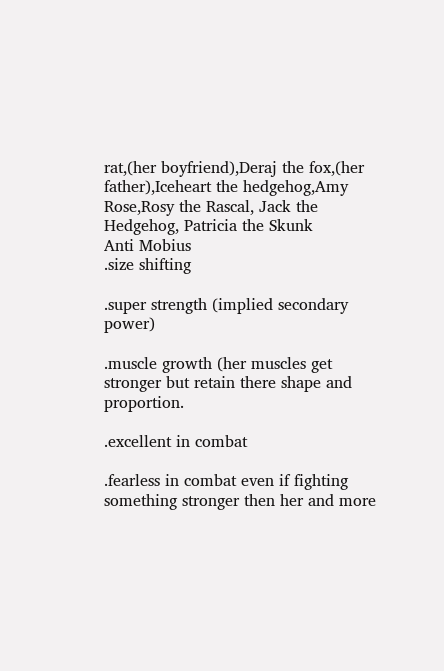rat,(her boyfriend),Deraj the fox,(her father),Iceheart the hedgehog,Amy Rose,Rosy the Rascal, Jack the Hedgehog, Patricia the Skunk
Anti Mobius
.size shifting

.super strength (implied secondary power)

.muscle growth (her muscles get stronger but retain there shape and proportion.

.excellent in combat

.fearless in combat even if fighting something stronger then her and more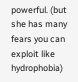powerful. (but she has many fears you can exploit like hydrophobia)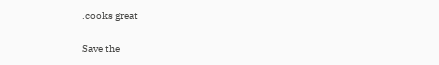.cooks great


Save the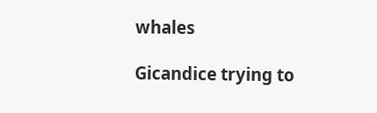whales

Gicandice trying to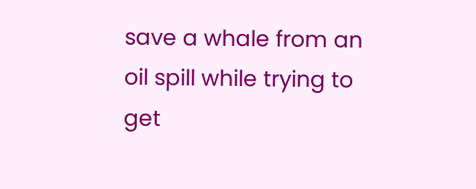save a whale from an oil spill while trying to get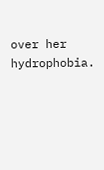over her hydrophobia.